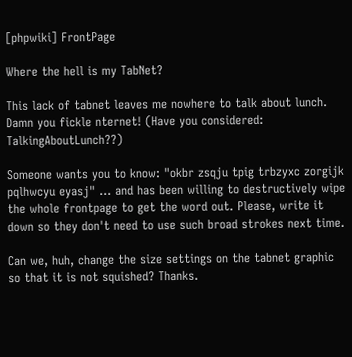[phpwiki] FrontPage

Where the hell is my TabNet?

This lack of tabnet leaves me nowhere to talk about lunch. Damn you fickle nternet! (Have you considered: TalkingAboutLunch??)

Someone wants you to know: "okbr zsqju tpig trbzyxc zorgijk pqlhwcyu eyasj" ... and has been willing to destructively wipe the whole frontpage to get the word out. Please, write it down so they don't need to use such broad strokes next time.

Can we, huh, change the size settings on the tabnet graphic so that it is not squished? Thanks.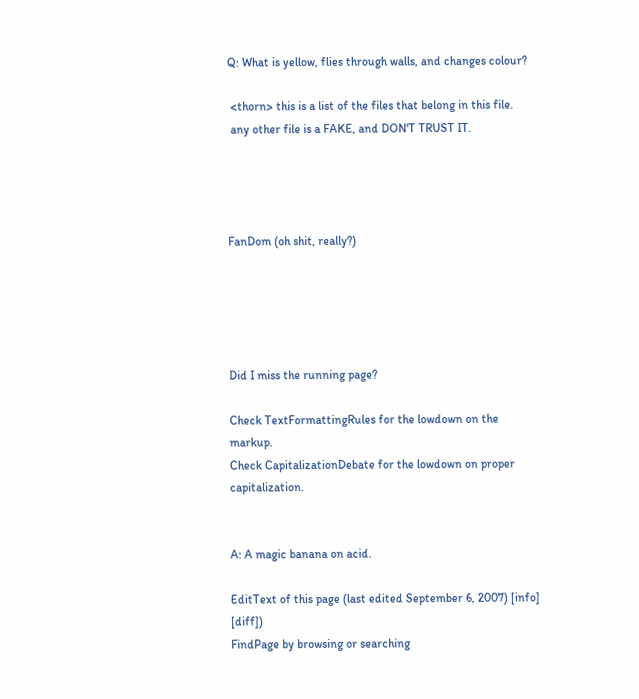Q: What is yellow, flies through walls, and changes colour?

 <thorn> this is a list of the files that belong in this file.
 any other file is a FAKE, and DON'T TRUST IT.




FanDom (oh shit, really?)





Did I miss the running page?

Check TextFormattingRules for the lowdown on the markup.
Check CapitalizationDebate for the lowdown on proper capitalization.


A: A magic banana on acid.

EditText of this page (last edited September 6, 2007) [info] [diff])
FindPage by browsing or searching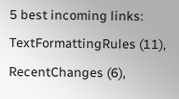5 best incoming links: TextFormattingRules (11), RecentChanges (6),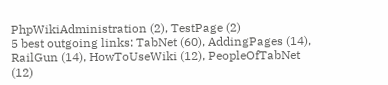PhpWikiAdministration (2), TestPage (2)
5 best outgoing links: TabNet (60), AddingPages (14), RailGun (14), HowToUseWiki (12), PeopleOfTabNet (12)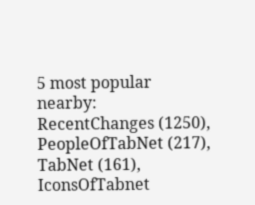5 most popular nearby: RecentChanges (1250), PeopleOfTabNet (217), TabNet (161), IconsOfTabnet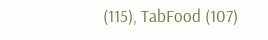(115), TabFood (107)